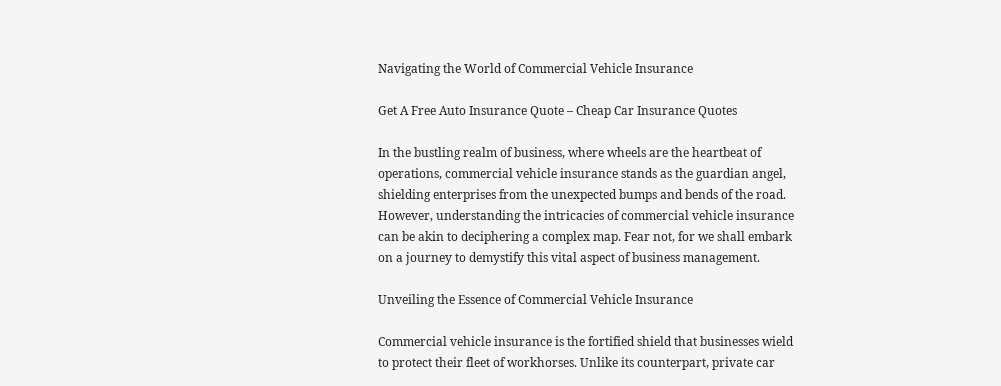Navigating the World of Commercial Vehicle Insurance

Get A Free Auto Insurance Quote – Cheap Car Insurance Quotes

In the bustling realm of business, where wheels are the heartbeat of operations, commercial vehicle insurance stands as the guardian angel, shielding enterprises from the unexpected bumps and bends of the road. However, understanding the intricacies of commercial vehicle insurance can be akin to deciphering a complex map. Fear not, for we shall embark on a journey to demystify this vital aspect of business management.

Unveiling the Essence of Commercial Vehicle Insurance

Commercial vehicle insurance is the fortified shield that businesses wield to protect their fleet of workhorses. Unlike its counterpart, private car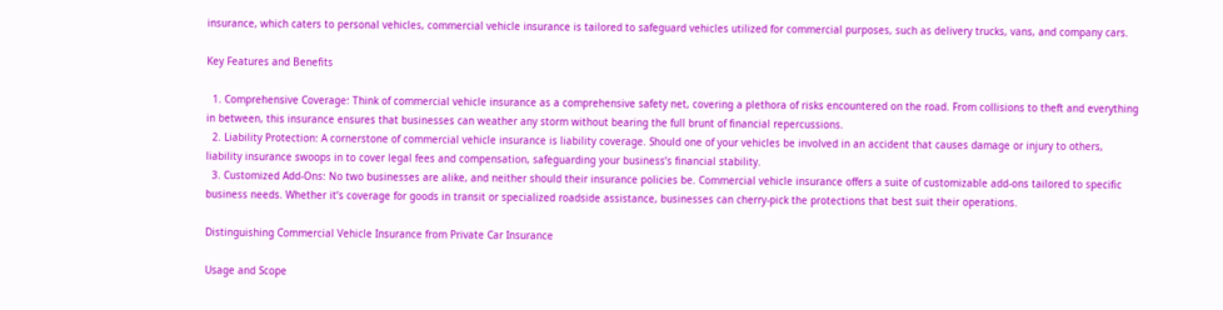insurance, which caters to personal vehicles, commercial vehicle insurance is tailored to safeguard vehicles utilized for commercial purposes, such as delivery trucks, vans, and company cars.

Key Features and Benefits

  1. Comprehensive Coverage: Think of commercial vehicle insurance as a comprehensive safety net, covering a plethora of risks encountered on the road. From collisions to theft and everything in between, this insurance ensures that businesses can weather any storm without bearing the full brunt of financial repercussions.
  2. Liability Protection: A cornerstone of commercial vehicle insurance is liability coverage. Should one of your vehicles be involved in an accident that causes damage or injury to others, liability insurance swoops in to cover legal fees and compensation, safeguarding your business’s financial stability.
  3. Customized Add-Ons: No two businesses are alike, and neither should their insurance policies be. Commercial vehicle insurance offers a suite of customizable add-ons tailored to specific business needs. Whether it’s coverage for goods in transit or specialized roadside assistance, businesses can cherry-pick the protections that best suit their operations.

Distinguishing Commercial Vehicle Insurance from Private Car Insurance

Usage and Scope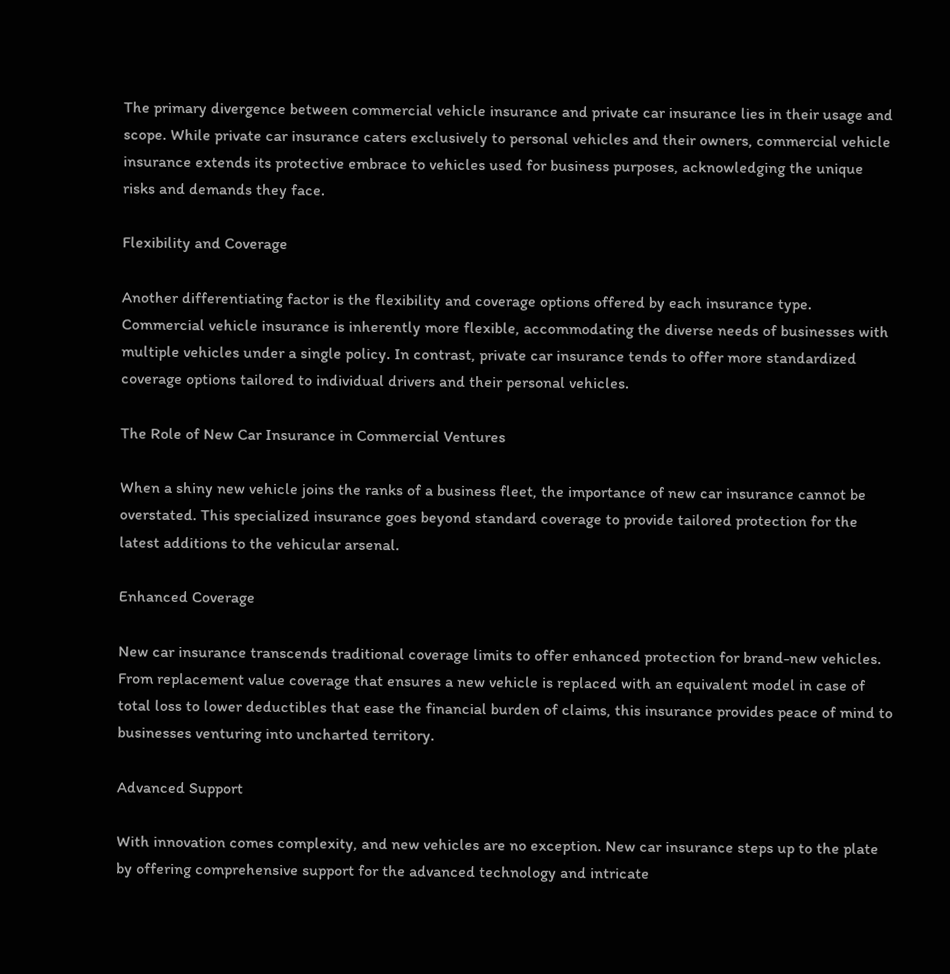The primary divergence between commercial vehicle insurance and private car insurance lies in their usage and scope. While private car insurance caters exclusively to personal vehicles and their owners, commercial vehicle insurance extends its protective embrace to vehicles used for business purposes, acknowledging the unique risks and demands they face.

Flexibility and Coverage

Another differentiating factor is the flexibility and coverage options offered by each insurance type. Commercial vehicle insurance is inherently more flexible, accommodating the diverse needs of businesses with multiple vehicles under a single policy. In contrast, private car insurance tends to offer more standardized coverage options tailored to individual drivers and their personal vehicles.

The Role of New Car Insurance in Commercial Ventures

When a shiny new vehicle joins the ranks of a business fleet, the importance of new car insurance cannot be overstated. This specialized insurance goes beyond standard coverage to provide tailored protection for the latest additions to the vehicular arsenal.

Enhanced Coverage

New car insurance transcends traditional coverage limits to offer enhanced protection for brand-new vehicles. From replacement value coverage that ensures a new vehicle is replaced with an equivalent model in case of total loss to lower deductibles that ease the financial burden of claims, this insurance provides peace of mind to businesses venturing into uncharted territory.

Advanced Support

With innovation comes complexity, and new vehicles are no exception. New car insurance steps up to the plate by offering comprehensive support for the advanced technology and intricate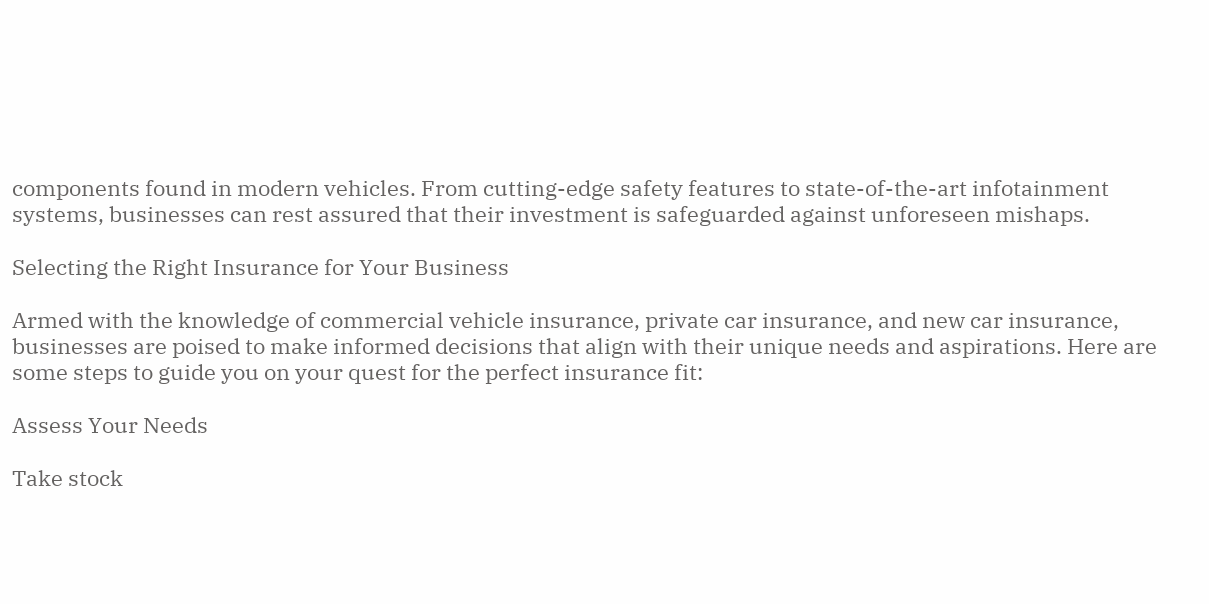components found in modern vehicles. From cutting-edge safety features to state-of-the-art infotainment systems, businesses can rest assured that their investment is safeguarded against unforeseen mishaps.

Selecting the Right Insurance for Your Business

Armed with the knowledge of commercial vehicle insurance, private car insurance, and new car insurance, businesses are poised to make informed decisions that align with their unique needs and aspirations. Here are some steps to guide you on your quest for the perfect insurance fit:

Assess Your Needs

Take stock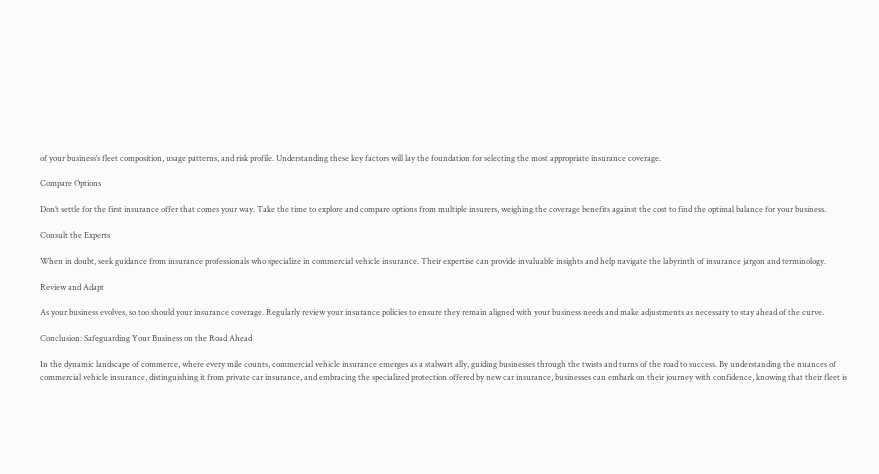of your business’s fleet composition, usage patterns, and risk profile. Understanding these key factors will lay the foundation for selecting the most appropriate insurance coverage.

Compare Options

Don’t settle for the first insurance offer that comes your way. Take the time to explore and compare options from multiple insurers, weighing the coverage benefits against the cost to find the optimal balance for your business.

Consult the Experts

When in doubt, seek guidance from insurance professionals who specialize in commercial vehicle insurance. Their expertise can provide invaluable insights and help navigate the labyrinth of insurance jargon and terminology.

Review and Adapt

As your business evolves, so too should your insurance coverage. Regularly review your insurance policies to ensure they remain aligned with your business needs and make adjustments as necessary to stay ahead of the curve.

Conclusion: Safeguarding Your Business on the Road Ahead

In the dynamic landscape of commerce, where every mile counts, commercial vehicle insurance emerges as a stalwart ally, guiding businesses through the twists and turns of the road to success. By understanding the nuances of commercial vehicle insurance, distinguishing it from private car insurance, and embracing the specialized protection offered by new car insurance, businesses can embark on their journey with confidence, knowing that their fleet is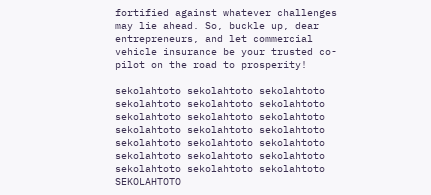fortified against whatever challenges may lie ahead. So, buckle up, dear entrepreneurs, and let commercial vehicle insurance be your trusted co-pilot on the road to prosperity!

sekolahtoto sekolahtoto sekolahtoto sekolahtoto sekolahtoto sekolahtoto sekolahtoto sekolahtoto sekolahtoto sekolahtoto sekolahtoto sekolahtoto sekolahtoto sekolahtoto sekolahtoto sekolahtoto sekolahtoto sekolahtoto sekolahtoto sekolahtoto sekolahtoto SEKOLAHTOTO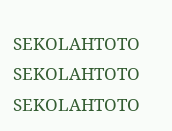SEKOLAHTOTO SEKOLAHTOTO SEKOLAHTOTO